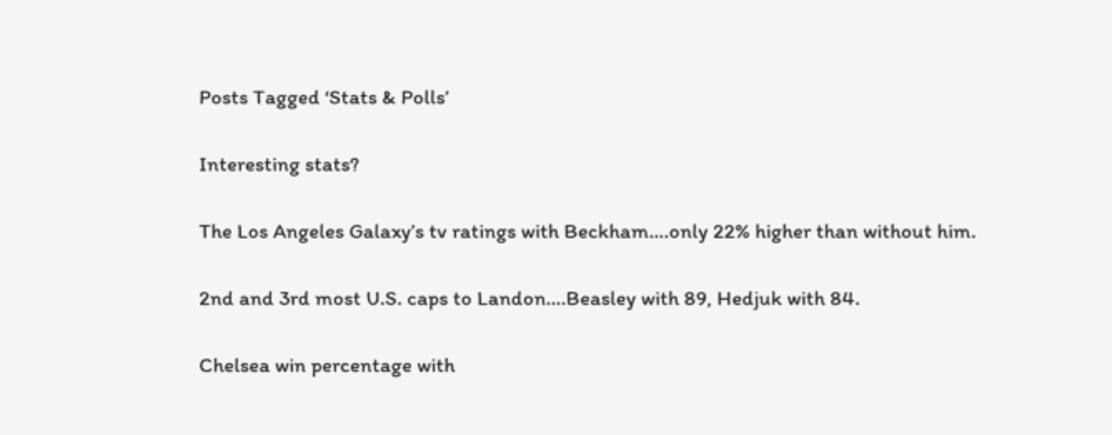Posts Tagged ‘Stats & Polls’

Interesting stats?

The Los Angeles Galaxy’s tv ratings with Beckham….only 22% higher than without him.

2nd and 3rd most U.S. caps to Landon….Beasley with 89, Hedjuk with 84.

Chelsea win percentage with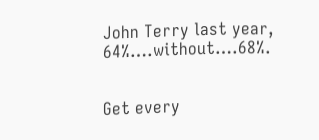John Terry last year, 64%….without….68%.


Get every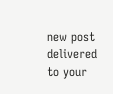new post delivered to your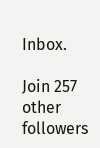Inbox.

Join 257 other followers